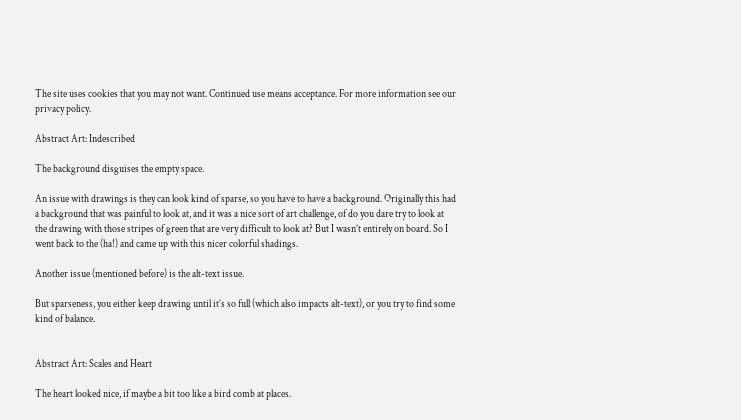The site uses cookies that you may not want. Continued use means acceptance. For more information see our privacy policy.

Abstract Art: Indescribed

The background disguises the empty space.

An issue with drawings is they can look kind of sparse, so you have to have a background. Originally this had a background that was painful to look at, and it was a nice sort of art challenge, of do you dare try to look at the drawing with those stripes of green that are very difficult to look at? But I wasn’t entirely on board. So I went back to the (ha!) and came up with this nicer colorful shadings.

Another issue (mentioned before) is the alt-text issue.

But sparseness, you either keep drawing until it’s so full (which also impacts alt-text), or you try to find some kind of balance.


Abstract Art: Scales and Heart

The heart looked nice, if maybe a bit too like a bird comb at places.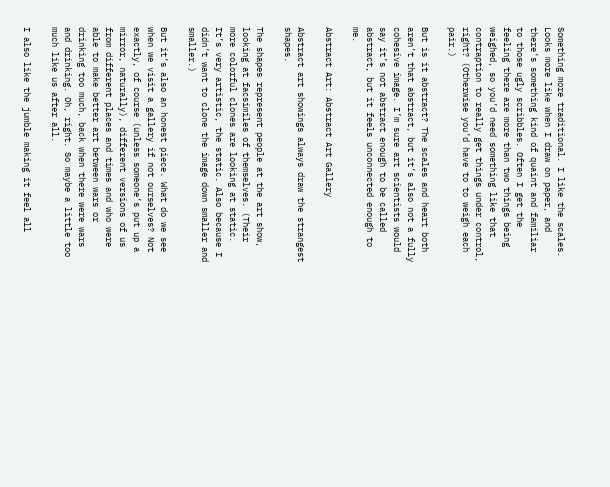Something more traditional. I like the scales. Looks more like when I draw on paper, and there’s something kind of quaint and familiar to those ugly scribbles. Often I get the feeling there are more than two things being weighed, so you’d need something like that contraption to really get things under control, right? (Otherwise you’d have to to weigh each pair.)

But is it abstract? The scales and heart both aren’t that abstract, but it’s also not a fully cohesive image. I’m sure art scientists would say it’s not abstract enough to be called abstract, but it feels unconnected enough to me.

Abstract Art: Abstract Art Gallery

Abstract art showings always draw the strangest shapes.

The shapes represent people at the art show, looking at facsimiles of themselves. (Their more colorful clones are looking at static. It’s very artistic, the static. Also because I didn’t want to clone the image down smaller and smaller.)

But it’s also an honest piece. What do we see when we visit a gallery if not ourselves? Not exactly, of course (unless someone’s put up a mirror, naturally), different versions of us from different places and times and who were able to make better art between wars or drinking too much, back when there were wars and drinking. Oh, right. So maybe a little too much like us after all.

I also like the jumble making it feel all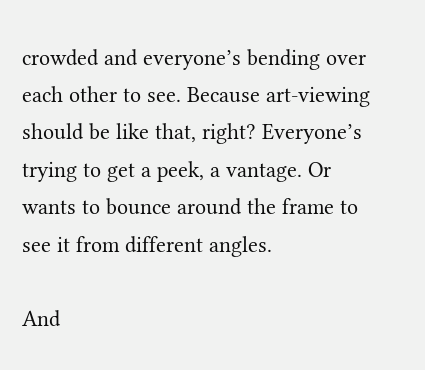crowded and everyone’s bending over each other to see. Because art-viewing should be like that, right? Everyone’s trying to get a peek, a vantage. Or wants to bounce around the frame to see it from different angles.

And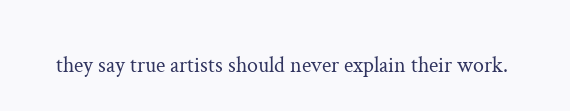they say true artists should never explain their work.